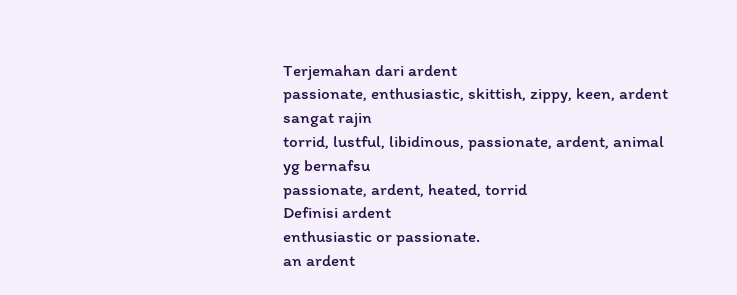Terjemahan dari ardent
passionate, enthusiastic, skittish, zippy, keen, ardent
sangat rajin
torrid, lustful, libidinous, passionate, ardent, animal
yg bernafsu
passionate, ardent, heated, torrid
Definisi ardent
enthusiastic or passionate.
an ardent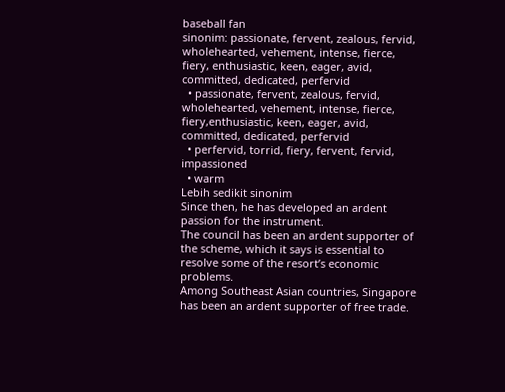baseball fan
sinonim: passionate, fervent, zealous, fervid, wholehearted, vehement, intense, fierce, fiery, enthusiastic, keen, eager, avid, committed, dedicated, perfervid
  • passionate, fervent, zealous, fervid, wholehearted, vehement, intense, fierce, fiery,enthusiastic, keen, eager, avid, committed, dedicated, perfervid
  • perfervid, torrid, fiery, fervent, fervid, impassioned
  • warm
Lebih sedikit sinonim
Since then, he has developed an ardent passion for the instrument.
The council has been an ardent supporter of the scheme, which it says is essential to resolve some of the resort’s economic problems.
Among Southeast Asian countries, Singapore has been an ardent supporter of free trade.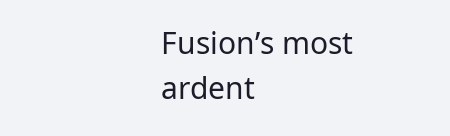Fusion’s most ardent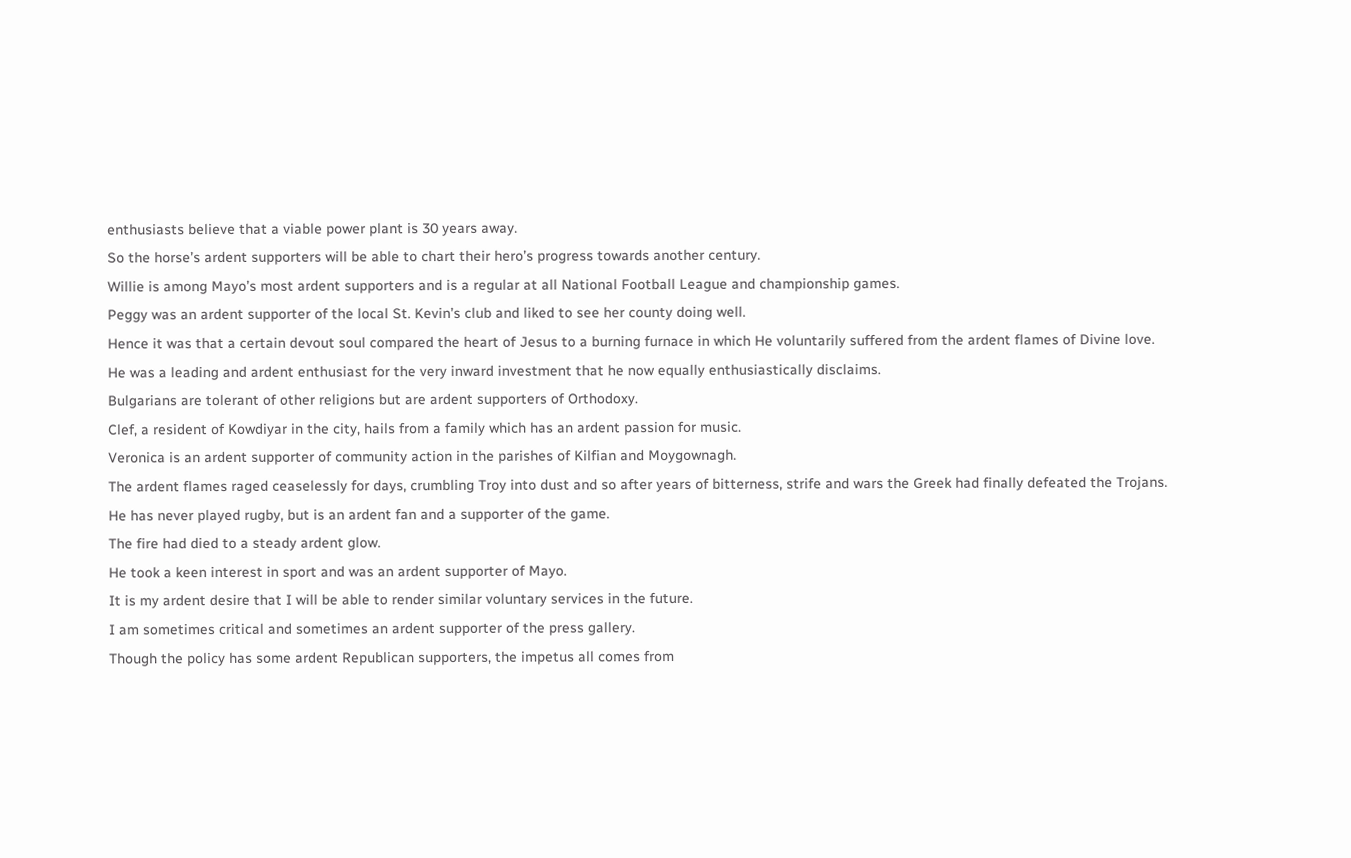enthusiasts believe that a viable power plant is 30 years away.
So the horse’s ardent supporters will be able to chart their hero’s progress towards another century.
Willie is among Mayo’s most ardent supporters and is a regular at all National Football League and championship games.
Peggy was an ardent supporter of the local St. Kevin’s club and liked to see her county doing well.
Hence it was that a certain devout soul compared the heart of Jesus to a burning furnace in which He voluntarily suffered from the ardent flames of Divine love.
He was a leading and ardent enthusiast for the very inward investment that he now equally enthusiastically disclaims.
Bulgarians are tolerant of other religions but are ardent supporters of Orthodoxy.
Clef, a resident of Kowdiyar in the city, hails from a family which has an ardent passion for music.
Veronica is an ardent supporter of community action in the parishes of Kilfian and Moygownagh.
The ardent flames raged ceaselessly for days, crumbling Troy into dust and so after years of bitterness, strife and wars the Greek had finally defeated the Trojans.
He has never played rugby, but is an ardent fan and a supporter of the game.
The fire had died to a steady ardent glow.
He took a keen interest in sport and was an ardent supporter of Mayo.
It is my ardent desire that I will be able to render similar voluntary services in the future.
I am sometimes critical and sometimes an ardent supporter of the press gallery.
Though the policy has some ardent Republican supporters, the impetus all comes from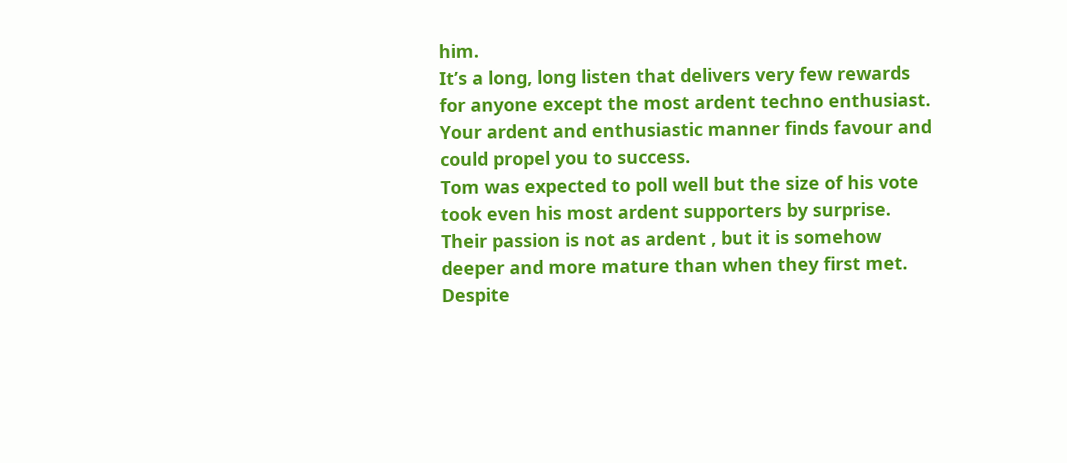him.
It’s a long, long listen that delivers very few rewards for anyone except the most ardent techno enthusiast.
Your ardent and enthusiastic manner finds favour and could propel you to success.
Tom was expected to poll well but the size of his vote took even his most ardent supporters by surprise.
Their passion is not as ardent , but it is somehow deeper and more mature than when they first met.
Despite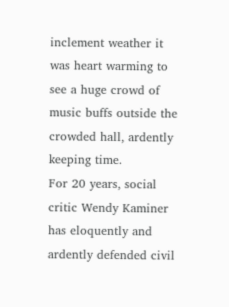inclement weather it was heart warming to see a huge crowd of music buffs outside the crowded hall, ardently keeping time.
For 20 years, social critic Wendy Kaminer has eloquently and ardently defended civil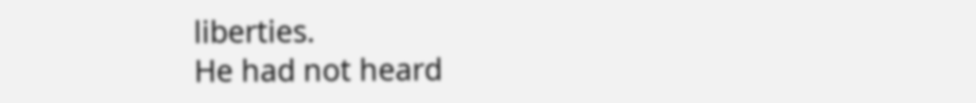liberties.
He had not heard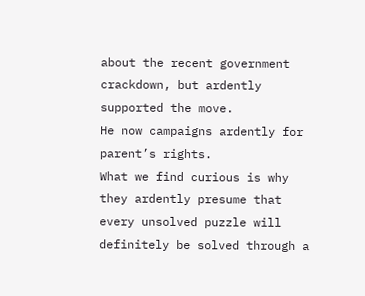about the recent government crackdown, but ardently supported the move.
He now campaigns ardently for parent’s rights.
What we find curious is why they ardently presume that every unsolved puzzle will definitely be solved through a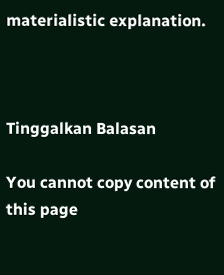materialistic explanation.



Tinggalkan Balasan

You cannot copy content of this page